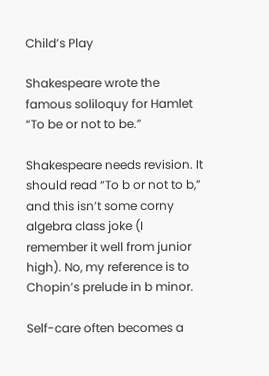Child’s Play

Shakespeare wrote the famous soliloquy for Hamlet “To be or not to be.”

Shakespeare needs revision. It should read “To b or not to b,” and this isn’t some corny algebra class joke (I remember it well from junior high). No, my reference is to Chopin’s prelude in b minor.

Self-care often becomes a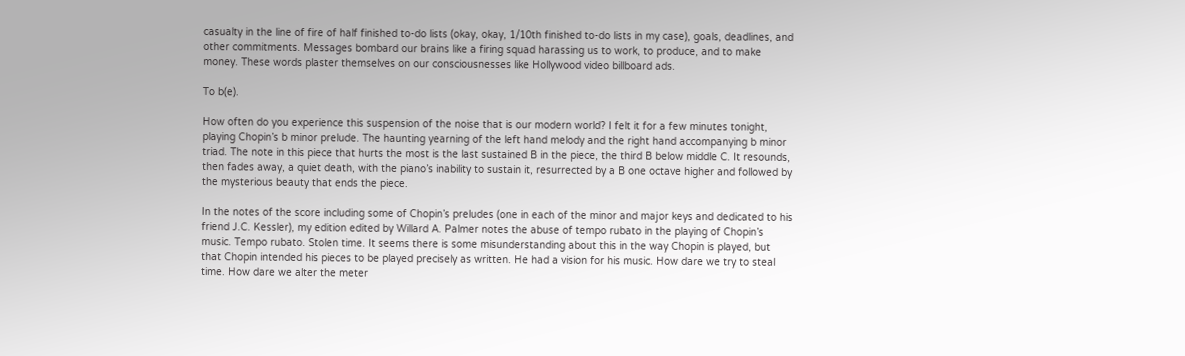casualty in the line of fire of half finished to-do lists (okay, okay, 1/10th finished to-do lists in my case), goals, deadlines, and other commitments. Messages bombard our brains like a firing squad harassing us to work, to produce, and to make money. These words plaster themselves on our consciousnesses like Hollywood video billboard ads.

To b(e).

How often do you experience this suspension of the noise that is our modern world? I felt it for a few minutes tonight, playing Chopin’s b minor prelude. The haunting yearning of the left hand melody and the right hand accompanying b minor triad. The note in this piece that hurts the most is the last sustained B in the piece, the third B below middle C. It resounds, then fades away, a quiet death, with the piano’s inability to sustain it, resurrected by a B one octave higher and followed by the mysterious beauty that ends the piece.

In the notes of the score including some of Chopin’s preludes (one in each of the minor and major keys and dedicated to his friend J.C. Kessler), my edition edited by Willard A. Palmer notes the abuse of tempo rubato in the playing of Chopin’s music. Tempo rubato. Stolen time. It seems there is some misunderstanding about this in the way Chopin is played, but that Chopin intended his pieces to be played precisely as written. He had a vision for his music. How dare we try to steal time. How dare we alter the meter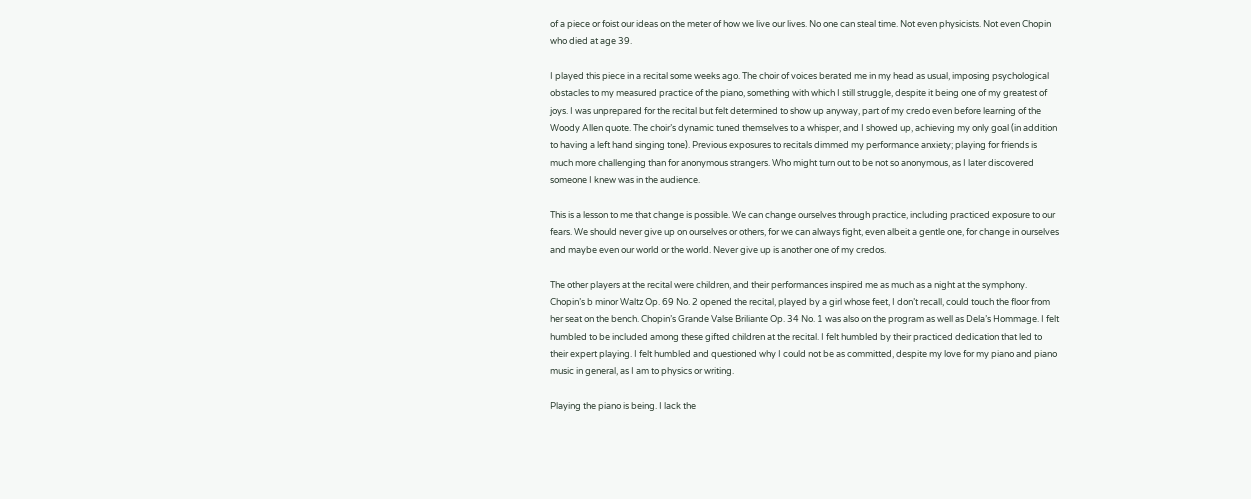of a piece or foist our ideas on the meter of how we live our lives. No one can steal time. Not even physicists. Not even Chopin who died at age 39.

I played this piece in a recital some weeks ago. The choir of voices berated me in my head as usual, imposing psychological obstacles to my measured practice of the piano, something with which I still struggle, despite it being one of my greatest of joys. I was unprepared for the recital but felt determined to show up anyway, part of my credo even before learning of the Woody Allen quote. The choir’s dynamic tuned themselves to a whisper, and I showed up, achieving my only goal (in addition to having a left hand singing tone). Previous exposures to recitals dimmed my performance anxiety; playing for friends is much more challenging than for anonymous strangers. Who might turn out to be not so anonymous, as I later discovered someone I knew was in the audience.

This is a lesson to me that change is possible. We can change ourselves through practice, including practiced exposure to our fears. We should never give up on ourselves or others, for we can always fight, even albeit a gentle one, for change in ourselves and maybe even our world or the world. Never give up is another one of my credos.

The other players at the recital were children, and their performances inspired me as much as a night at the symphony. Chopin’s b minor Waltz Op. 69 No. 2 opened the recital, played by a girl whose feet, I don’t recall, could touch the floor from her seat on the bench. Chopin’s Grande Valse Briliante Op. 34 No. 1 was also on the program as well as Dela’s Hommage. I felt humbled to be included among these gifted children at the recital. I felt humbled by their practiced dedication that led to their expert playing. I felt humbled and questioned why I could not be as committed, despite my love for my piano and piano music in general, as I am to physics or writing.

Playing the piano is being. I lack the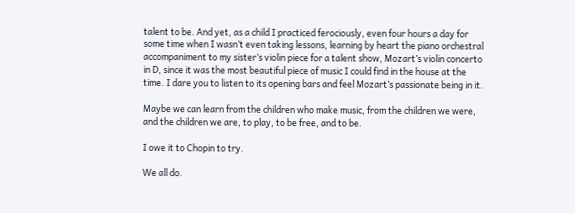talent to be. And yet, as a child I practiced ferociously, even four hours a day for some time when I wasn’t even taking lessons, learning by heart the piano orchestral accompaniment to my sister’s violin piece for a talent show, Mozart’s violin concerto in D, since it was the most beautiful piece of music I could find in the house at the time. I dare you to listen to its opening bars and feel Mozart’s passionate being in it.

Maybe we can learn from the children who make music, from the children we were, and the children we are, to play, to be free, and to be.

I owe it to Chopin to try.

We all do.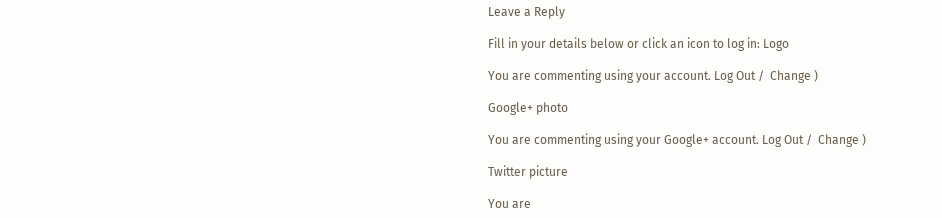Leave a Reply

Fill in your details below or click an icon to log in: Logo

You are commenting using your account. Log Out /  Change )

Google+ photo

You are commenting using your Google+ account. Log Out /  Change )

Twitter picture

You are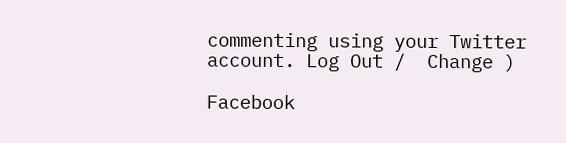commenting using your Twitter account. Log Out /  Change )

Facebook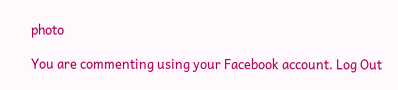photo

You are commenting using your Facebook account. Log Out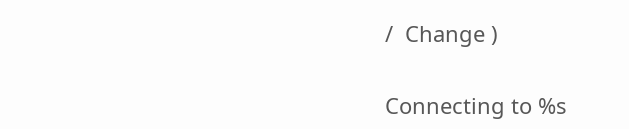/  Change )


Connecting to %s